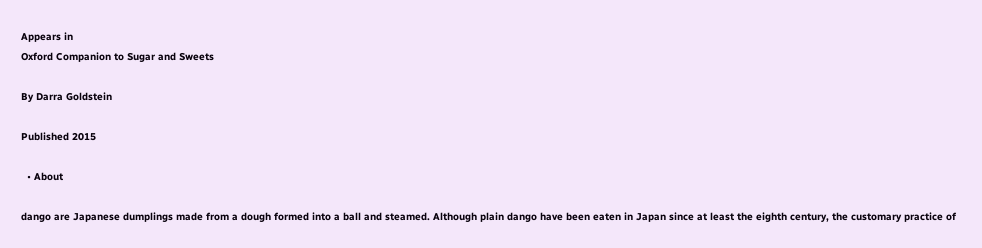Appears in
Oxford Companion to Sugar and Sweets

By Darra Goldstein

Published 2015

  • About

dango are Japanese dumplings made from a dough formed into a ball and steamed. Although plain dango have been eaten in Japan since at least the eighth century, the customary practice of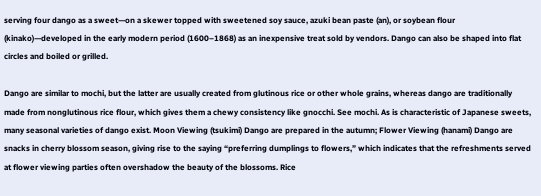serving four dango as a sweet—on a skewer topped with sweetened soy sauce, azuki bean paste (an), or soybean flour (kinako)—developed in the early modern period (1600–1868) as an inexpensive treat sold by vendors. Dango can also be shaped into flat circles and boiled or grilled.

Dango are similar to mochi, but the latter are usually created from glutinous rice or other whole grains, whereas dango are traditionally made from nonglutinous rice flour, which gives them a chewy consistency like gnocchi. See mochi. As is characteristic of Japanese sweets, many seasonal varieties of dango exist. Moon Viewing (tsukimi) Dango are prepared in the autumn; Flower Viewing (hanami) Dango are snacks in cherry blossom season, giving rise to the saying “preferring dumplings to flowers,” which indicates that the refreshments served at flower viewing parties often overshadow the beauty of the blossoms. Rice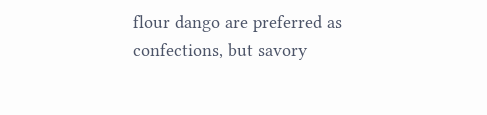flour dango are preferred as confections, but savory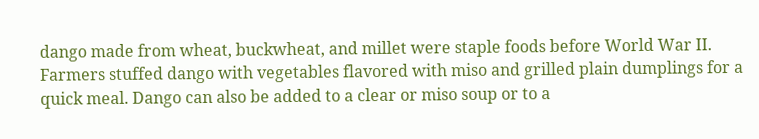dango made from wheat, buckwheat, and millet were staple foods before World War II. Farmers stuffed dango with vegetables flavored with miso and grilled plain dumplings for a quick meal. Dango can also be added to a clear or miso soup or to a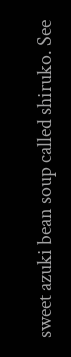sweet azuki bean soup called shiruko. See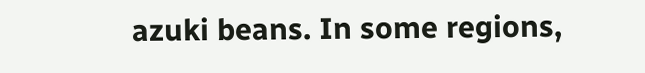azuki beans. In some regions,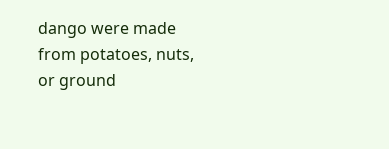dango were made from potatoes, nuts, or ground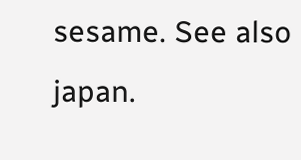sesame. See also japan.